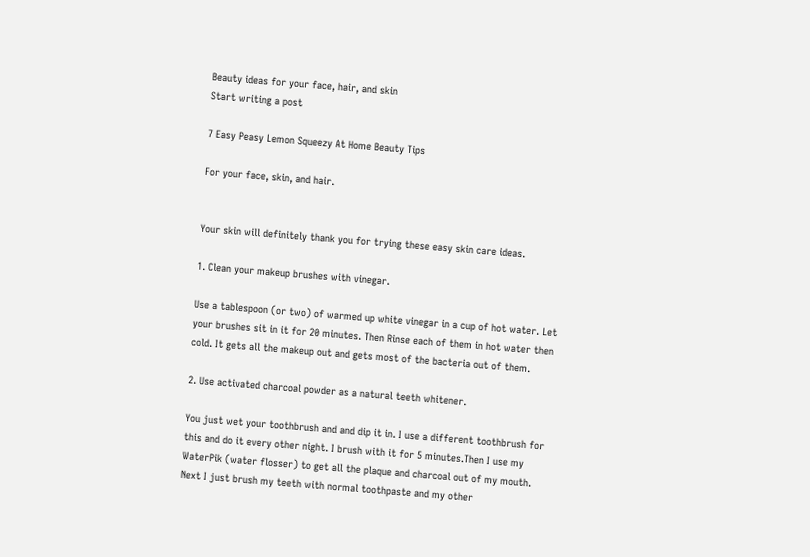Beauty ideas for your face, hair, and skin
Start writing a post

7 Easy Peasy Lemon Squeezy At Home Beauty Tips

For your face, skin, and hair.


Your skin will definitely thank you for trying these easy skin care ideas.

1. Clean your makeup brushes with vinegar.

Use a tablespoon (or two) of warmed up white vinegar in a cup of hot water. Let your brushes sit in it for 20 minutes. Then Rinse each of them in hot water then cold. It gets all the makeup out and gets most of the bacteria out of them.

2. Use activated charcoal powder as a natural teeth whitener.

You just wet your toothbrush and and dip it in. I use a different toothbrush for this and do it every other night. I brush with it for 5 minutes.Then I use my WaterPik (water flosser) to get all the plaque and charcoal out of my mouth. Next I just brush my teeth with normal toothpaste and my other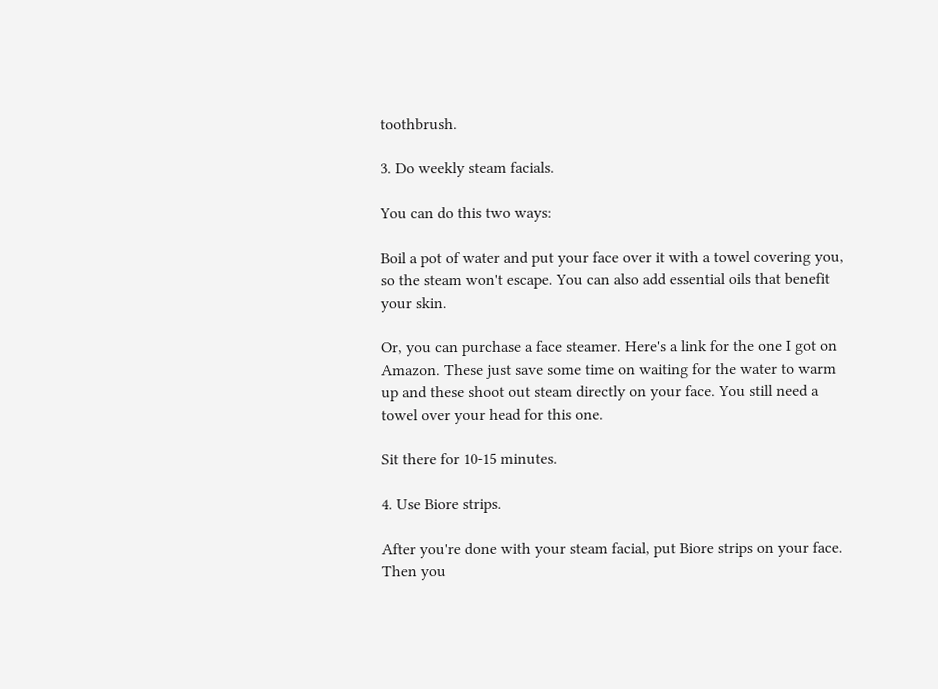toothbrush.

3. Do weekly steam facials.

You can do this two ways:

Boil a pot of water and put your face over it with a towel covering you, so the steam won't escape. You can also add essential oils that benefit your skin.

Or, you can purchase a face steamer. Here's a link for the one I got on Amazon. These just save some time on waiting for the water to warm up and these shoot out steam directly on your face. You still need a towel over your head for this one.

Sit there for 10-15 minutes.

4. Use Biore strips.

After you're done with your steam facial, put Biore strips on your face. Then you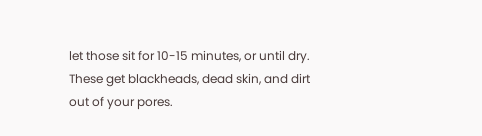let those sit for 10-15 minutes, or until dry. These get blackheads, dead skin, and dirt out of your pores.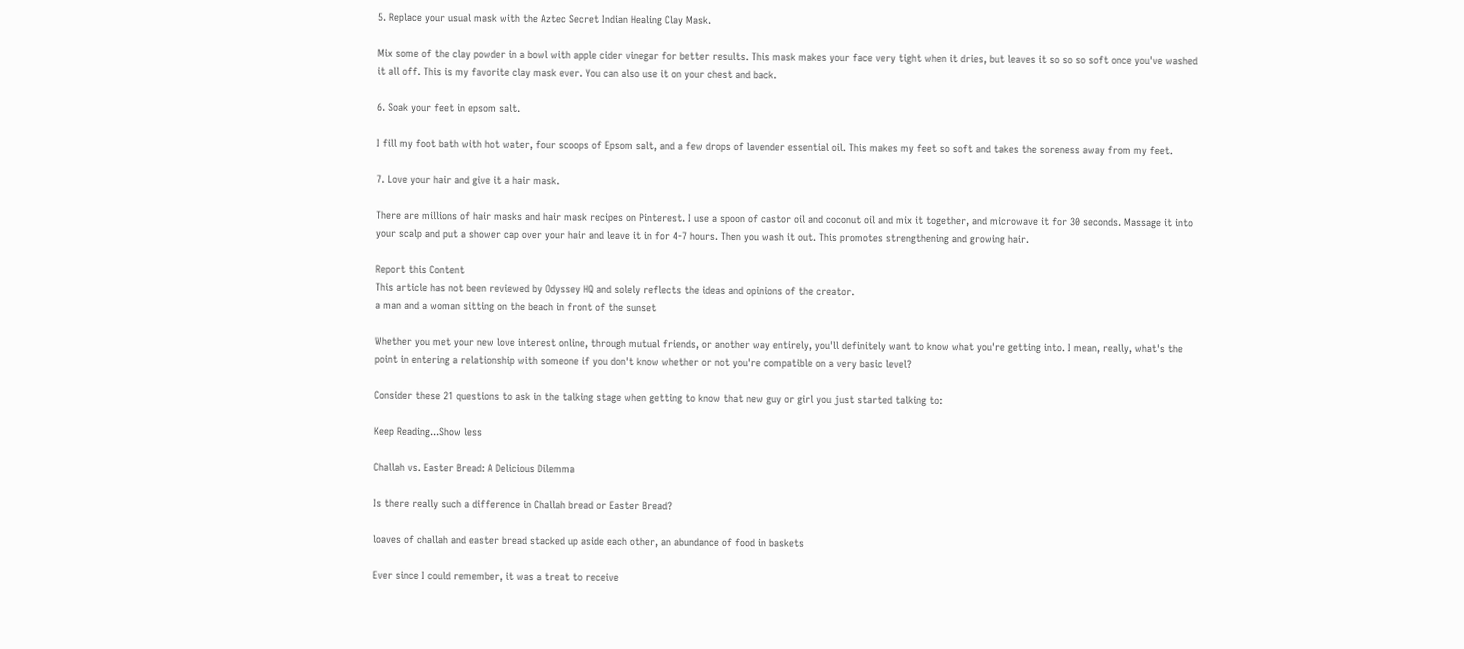5. Replace your usual mask with the Aztec Secret Indian Healing Clay Mask.

Mix some of the clay powder in a bowl with apple cider vinegar for better results. This mask makes your face very tight when it dries, but leaves it so so so soft once you've washed it all off. This is my favorite clay mask ever. You can also use it on your chest and back.

6. Soak your feet in epsom salt.

I fill my foot bath with hot water, four scoops of Epsom salt, and a few drops of lavender essential oil. This makes my feet so soft and takes the soreness away from my feet.

7. Love your hair and give it a hair mask.

There are millions of hair masks and hair mask recipes on Pinterest. I use a spoon of castor oil and coconut oil and mix it together, and microwave it for 30 seconds. Massage it into your scalp and put a shower cap over your hair and leave it in for 4-7 hours. Then you wash it out. This promotes strengthening and growing hair.

Report this Content
This article has not been reviewed by Odyssey HQ and solely reflects the ideas and opinions of the creator.
a man and a woman sitting on the beach in front of the sunset

Whether you met your new love interest online, through mutual friends, or another way entirely, you'll definitely want to know what you're getting into. I mean, really, what's the point in entering a relationship with someone if you don't know whether or not you're compatible on a very basic level?

Consider these 21 questions to ask in the talking stage when getting to know that new guy or girl you just started talking to:

Keep Reading...Show less

Challah vs. Easter Bread: A Delicious Dilemma

Is there really such a difference in Challah bread or Easter Bread?

loaves of challah and easter bread stacked up aside each other, an abundance of food in baskets

Ever since I could remember, it was a treat to receive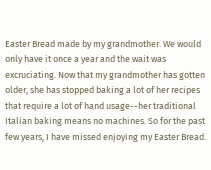Easter Bread made by my grandmother. We would only have it once a year and the wait was excruciating. Now that my grandmother has gotten older, she has stopped baking a lot of her recipes that require a lot of hand usage--her traditional Italian baking means no machines. So for the past few years, I have missed enjoying my Easter Bread.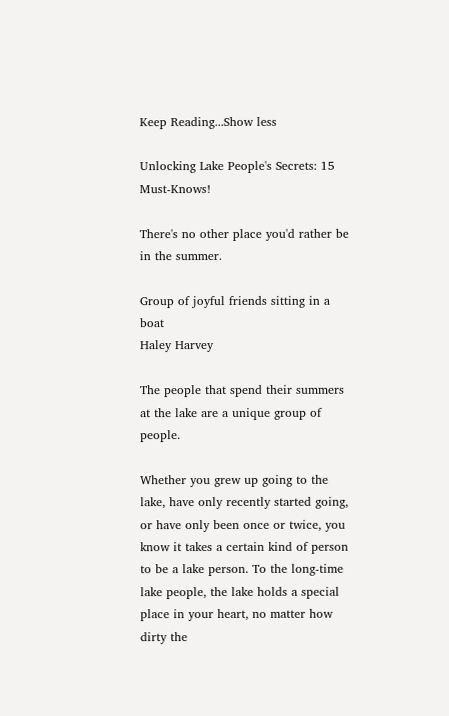Keep Reading...Show less

Unlocking Lake People's Secrets: 15 Must-Knows!

There's no other place you'd rather be in the summer.

Group of joyful friends sitting in a boat
Haley Harvey

The people that spend their summers at the lake are a unique group of people.

Whether you grew up going to the lake, have only recently started going, or have only been once or twice, you know it takes a certain kind of person to be a lake person. To the long-time lake people, the lake holds a special place in your heart, no matter how dirty the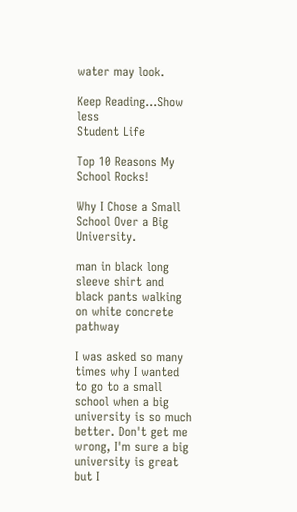water may look.

Keep Reading...Show less
Student Life

Top 10 Reasons My School Rocks!

Why I Chose a Small School Over a Big University.

man in black long sleeve shirt and black pants walking on white concrete pathway

I was asked so many times why I wanted to go to a small school when a big university is so much better. Don't get me wrong, I'm sure a big university is great but I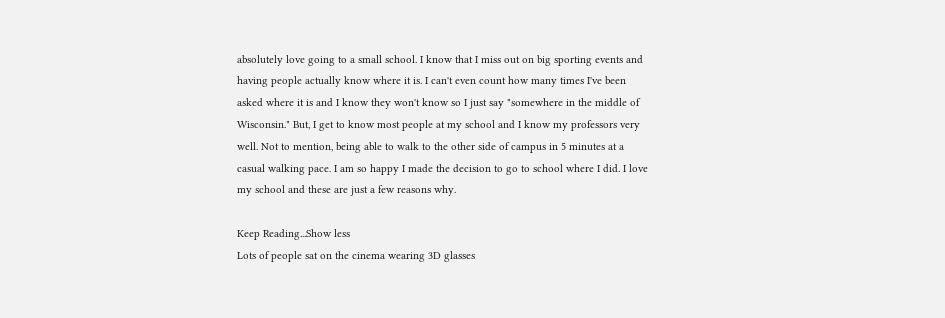absolutely love going to a small school. I know that I miss out on big sporting events and having people actually know where it is. I can't even count how many times I've been asked where it is and I know they won't know so I just say "somewhere in the middle of Wisconsin." But, I get to know most people at my school and I know my professors very well. Not to mention, being able to walk to the other side of campus in 5 minutes at a casual walking pace. I am so happy I made the decision to go to school where I did. I love my school and these are just a few reasons why.

Keep Reading...Show less
Lots of people sat on the cinema wearing 3D glasses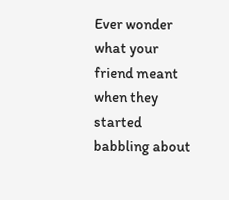Ever wonder what your friend meant when they started babbling about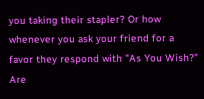you taking their stapler? Or how whenever you ask your friend for a favor they respond with "As You Wish?" Are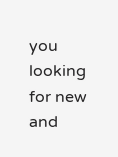you looking for new and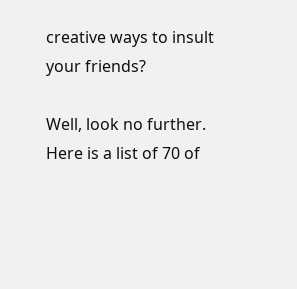creative ways to insult your friends?

Well, look no further. Here is a list of 70 of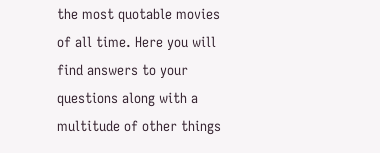the most quotable movies of all time. Here you will find answers to your questions along with a multitude of other things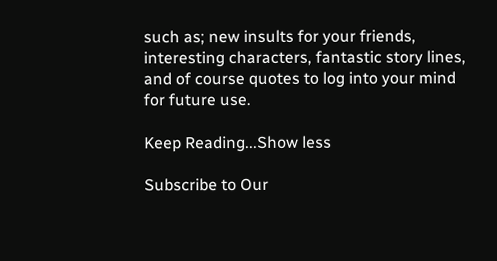such as; new insults for your friends, interesting characters, fantastic story lines, and of course quotes to log into your mind for future use.

Keep Reading...Show less

Subscribe to Our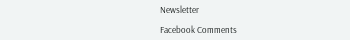Newsletter

Facebook Comments